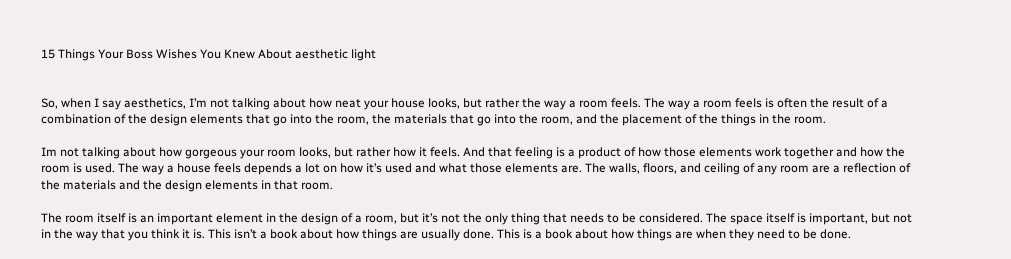15 Things Your Boss Wishes You Knew About aesthetic light


So, when I say aesthetics, I’m not talking about how neat your house looks, but rather the way a room feels. The way a room feels is often the result of a combination of the design elements that go into the room, the materials that go into the room, and the placement of the things in the room.

Im not talking about how gorgeous your room looks, but rather how it feels. And that feeling is a product of how those elements work together and how the room is used. The way a house feels depends a lot on how it’s used and what those elements are. The walls, floors, and ceiling of any room are a reflection of the materials and the design elements in that room.

The room itself is an important element in the design of a room, but it’s not the only thing that needs to be considered. The space itself is important, but not in the way that you think it is. This isn’t a book about how things are usually done. This is a book about how things are when they need to be done.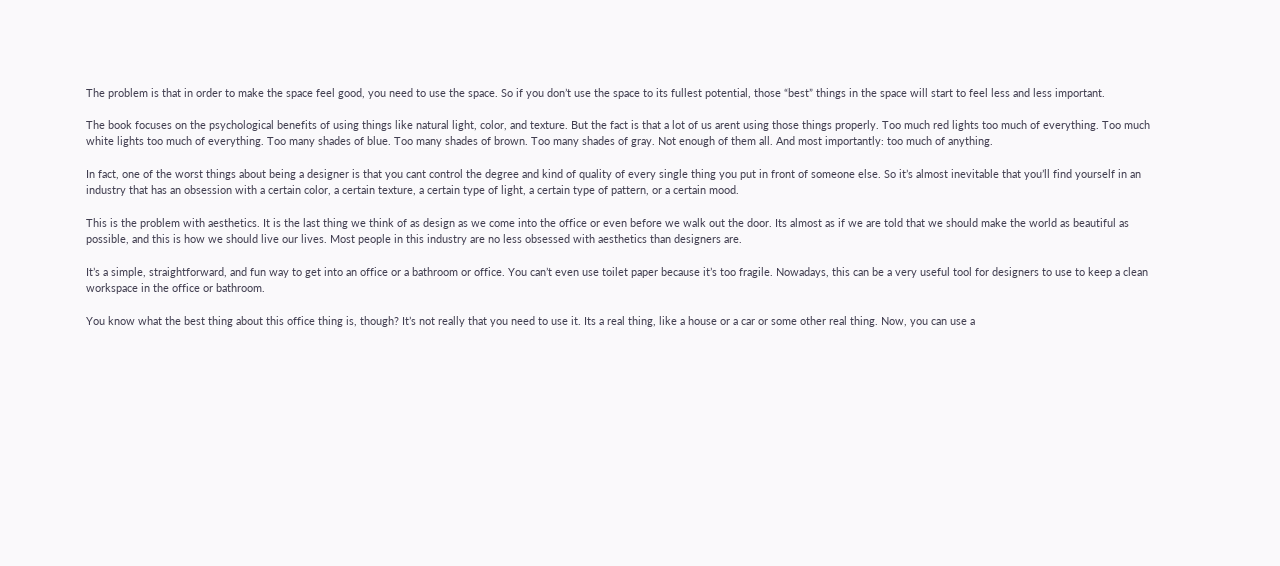The problem is that in order to make the space feel good, you need to use the space. So if you don’t use the space to its fullest potential, those “best” things in the space will start to feel less and less important.

The book focuses on the psychological benefits of using things like natural light, color, and texture. But the fact is that a lot of us arent using those things properly. Too much red lights too much of everything. Too much white lights too much of everything. Too many shades of blue. Too many shades of brown. Too many shades of gray. Not enough of them all. And most importantly: too much of anything.

In fact, one of the worst things about being a designer is that you cant control the degree and kind of quality of every single thing you put in front of someone else. So it’s almost inevitable that you’ll find yourself in an industry that has an obsession with a certain color, a certain texture, a certain type of light, a certain type of pattern, or a certain mood.

This is the problem with aesthetics. It is the last thing we think of as design as we come into the office or even before we walk out the door. Its almost as if we are told that we should make the world as beautiful as possible, and this is how we should live our lives. Most people in this industry are no less obsessed with aesthetics than designers are.

It’s a simple, straightforward, and fun way to get into an office or a bathroom or office. You can’t even use toilet paper because it’s too fragile. Nowadays, this can be a very useful tool for designers to use to keep a clean workspace in the office or bathroom.

You know what the best thing about this office thing is, though? It’s not really that you need to use it. Its a real thing, like a house or a car or some other real thing. Now, you can use a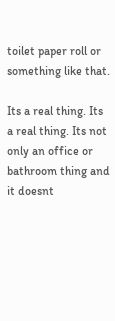toilet paper roll or something like that.

Its a real thing. Its a real thing. Its not only an office or bathroom thing and it doesnt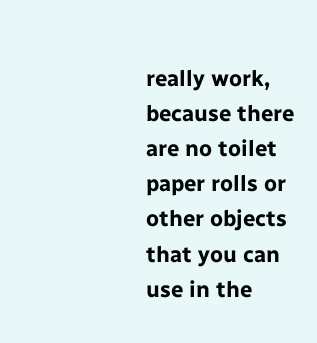really work, because there are no toilet paper rolls or other objects that you can use in the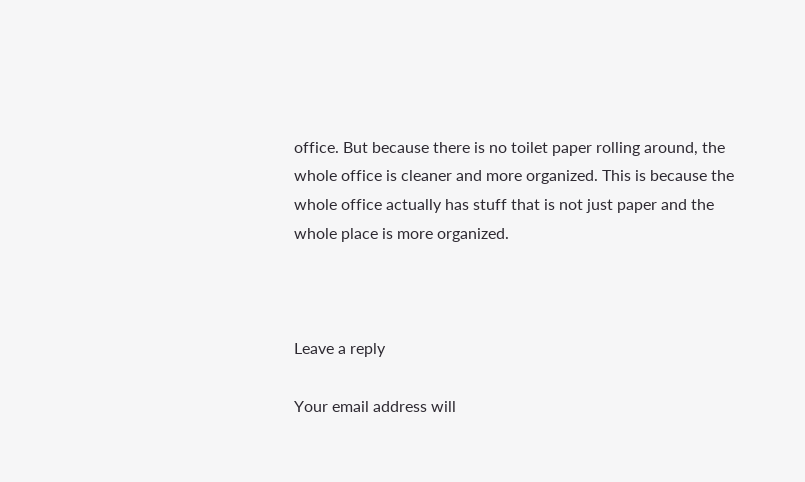office. But because there is no toilet paper rolling around, the whole office is cleaner and more organized. This is because the whole office actually has stuff that is not just paper and the whole place is more organized.



Leave a reply

Your email address will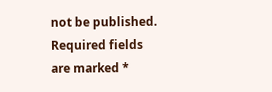not be published. Required fields are marked *